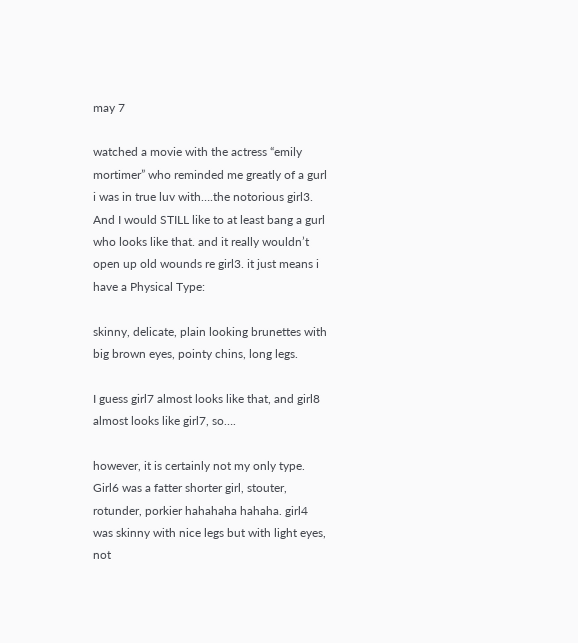may 7

watched a movie with the actress “emily mortimer” who reminded me greatly of a gurl i was in true luv with….the notorious girl3. And I would STILL like to at least bang a gurl who looks like that. and it really wouldn’t open up old wounds re girl3. it just means i have a Physical Type:

skinny, delicate, plain looking brunettes with big brown eyes, pointy chins, long legs.

I guess girl7 almost looks like that, and girl8 almost looks like girl7, so….

however, it is certainly not my only type. Girl6 was a fatter shorter girl, stouter, rotunder, porkier hahahaha hahaha. girl4 was skinny with nice legs but with light eyes, not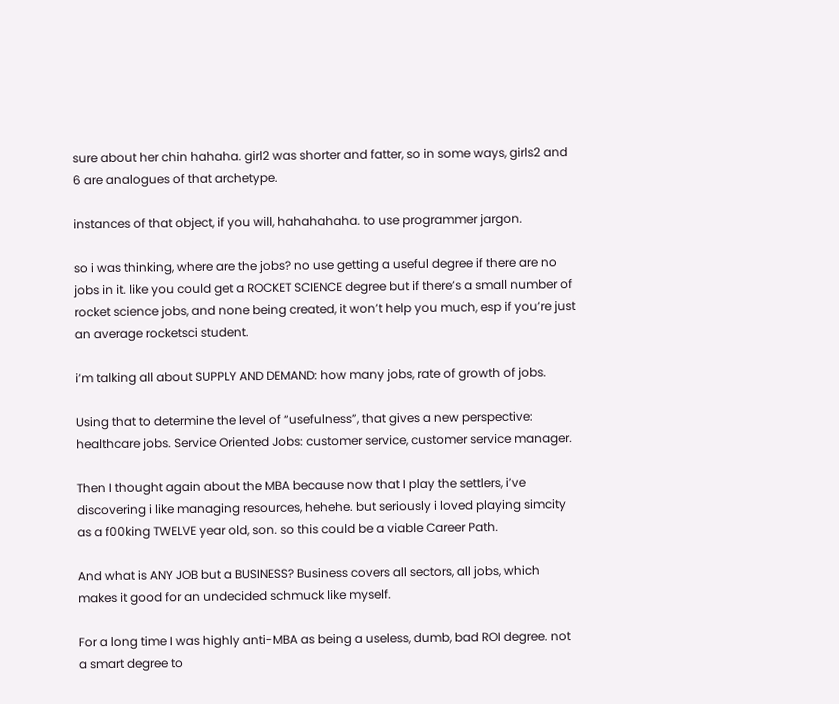sure about her chin hahaha. girl2 was shorter and fatter, so in some ways, girls2 and 6 are analogues of that archetype.

instances of that object, if you will, hahahahaha. to use programmer jargon.

so i was thinking, where are the jobs? no use getting a useful degree if there are no jobs in it. like you could get a ROCKET SCIENCE degree but if there’s a small number of rocket science jobs, and none being created, it won’t help you much, esp if you’re just an average rocketsci student.

i’m talking all about SUPPLY AND DEMAND: how many jobs, rate of growth of jobs.

Using that to determine the level of “usefulness”, that gives a new perspective: healthcare jobs. Service Oriented Jobs: customer service, customer service manager.

Then I thought again about the MBA because now that I play the settlers, i’ve discovering i like managing resources, hehehe. but seriously i loved playing simcity as a f00king TWELVE year old, son. so this could be a viable Career Path.

And what is ANY JOB but a BUSINESS? Business covers all sectors, all jobs, which makes it good for an undecided schmuck like myself.

For a long time I was highly anti-MBA as being a useless, dumb, bad ROI degree. not a smart degree to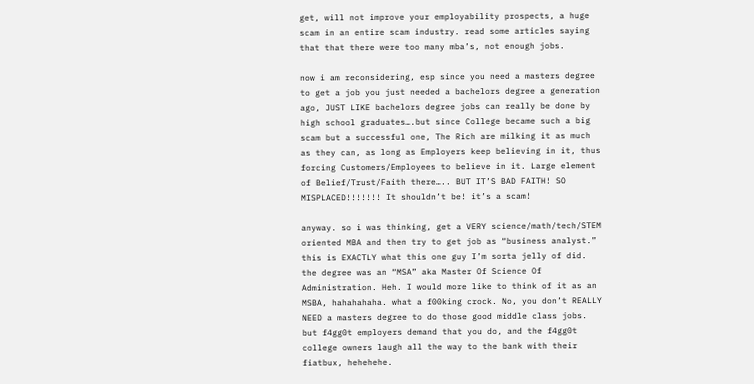get, will not improve your employability prospects, a huge scam in an entire scam industry. read some articles saying that that there were too many mba’s, not enough jobs.

now i am reconsidering, esp since you need a masters degree to get a job you just needed a bachelors degree a generation ago, JUST LIKE bachelors degree jobs can really be done by high school graduates….but since College became such a big scam but a successful one, The Rich are milking it as much as they can, as long as Employers keep believing in it, thus forcing Customers/Employees to believe in it. Large element of Belief/Trust/Faith there….. BUT IT’S BAD FAITH! SO MISPLACED!!!!!!! It shouldn’t be! it’s a scam!

anyway. so i was thinking, get a VERY science/math/tech/STEM oriented MBA and then try to get job as “business analyst.” this is EXACTLY what this one guy I’m sorta jelly of did. the degree was an “MSA” aka Master Of Science Of Administration. Heh. I would more like to think of it as an MSBA, hahahahaha. what a f00king crock. No, you don’t REALLY NEED a masters degree to do those good middle class jobs. but f4gg0t employers demand that you do, and the f4gg0t college owners laugh all the way to the bank with their fiatbux, hehehehe.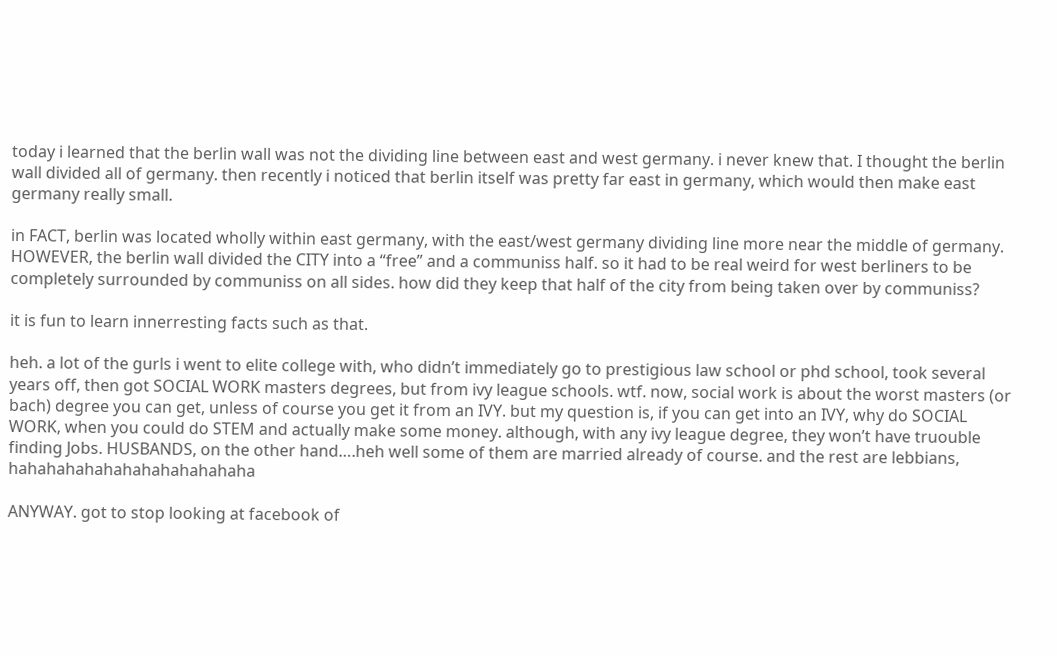today i learned that the berlin wall was not the dividing line between east and west germany. i never knew that. I thought the berlin wall divided all of germany. then recently i noticed that berlin itself was pretty far east in germany, which would then make east germany really small.

in FACT, berlin was located wholly within east germany, with the east/west germany dividing line more near the middle of germany. HOWEVER, the berlin wall divided the CITY into a “free” and a communiss half. so it had to be real weird for west berliners to be completely surrounded by communiss on all sides. how did they keep that half of the city from being taken over by communiss?

it is fun to learn innerresting facts such as that.

heh. a lot of the gurls i went to elite college with, who didn’t immediately go to prestigious law school or phd school, took several years off, then got SOCIAL WORK masters degrees, but from ivy league schools. wtf. now, social work is about the worst masters (or bach) degree you can get, unless of course you get it from an IVY. but my question is, if you can get into an IVY, why do SOCIAL WORK, when you could do STEM and actually make some money. although, with any ivy league degree, they won’t have truouble finding Jobs. HUSBANDS, on the other hand….heh well some of them are married already of course. and the rest are lebbians, hahahahahahahahahahahahaha

ANYWAY. got to stop looking at facebook of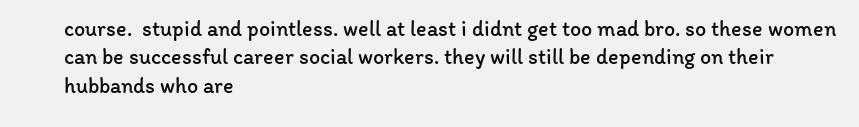course.  stupid and pointless. well at least i didnt get too mad bro. so these women can be successful career social workers. they will still be depending on their hubbands who are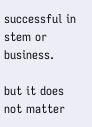successful in stem or business.

but it does not matter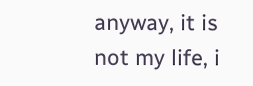anyway, it is not my life, i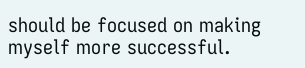should be focused on making myself more successful.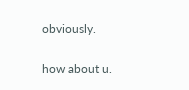obviously.

how about u.